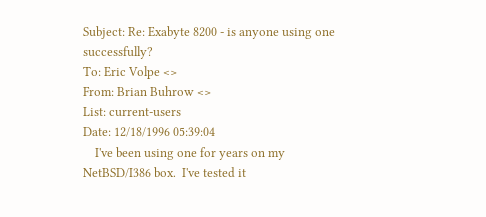Subject: Re: Exabyte 8200 - is anyone using one successfully?
To: Eric Volpe <>
From: Brian Buhrow <>
List: current-users
Date: 12/18/1996 05:39:04
    I've been using one for years on my NetBSD/I386 box.  I've tested it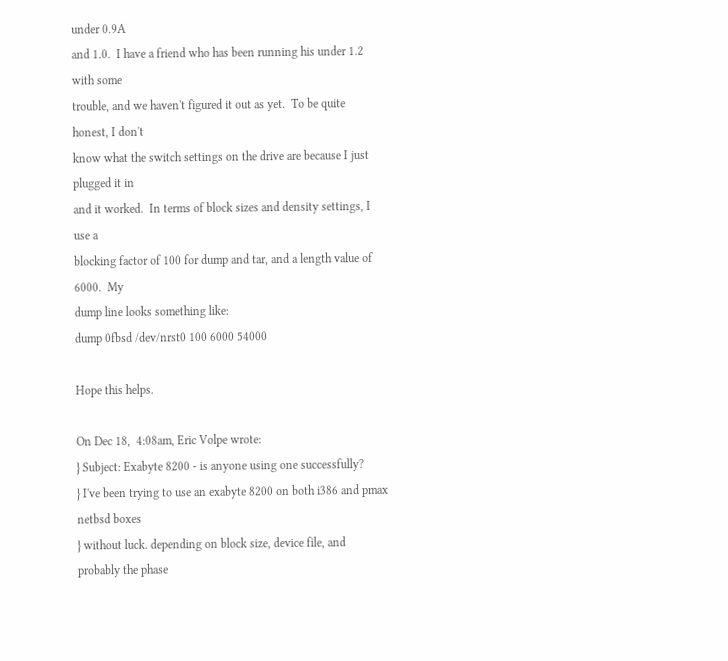under 0.9A
and 1.0.  I have a friend who has been running his under 1.2 with some
trouble, and we haven't figured it out as yet.  To be quite honest, I don't
know what the switch settings on the drive are because I just plugged it in
and it worked.  In terms of block sizes and density settings, I use a
blocking factor of 100 for dump and tar, and a length value of 6000.  My
dump line looks something like:
dump 0fbsd /dev/nrst0 100 6000 54000

Hope this helps.

On Dec 18,  4:08am, Eric Volpe wrote:
} Subject: Exabyte 8200 - is anyone using one successfully?
} I've been trying to use an exabyte 8200 on both i386 and pmax netbsd boxes
} without luck. depending on block size, device file, and probably the phase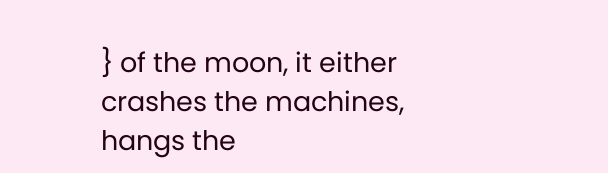} of the moon, it either crashes the machines, hangs the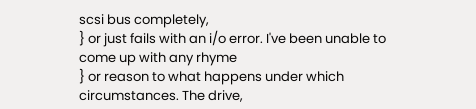scsi bus completely,
} or just fails with an i/o error. I've been unable to come up with any rhyme
} or reason to what happens under which circumstances. The drive,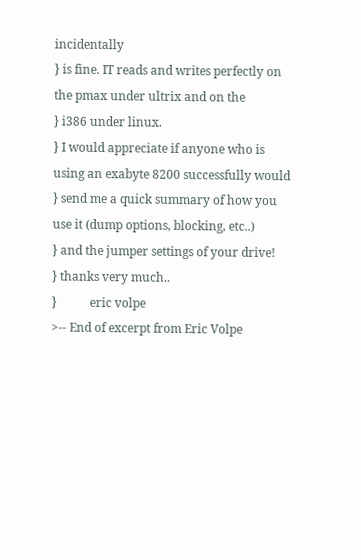incidentally
} is fine. IT reads and writes perfectly on the pmax under ultrix and on the
} i386 under linux.
} I would appreciate if anyone who is using an exabyte 8200 successfully would
} send me a quick summary of how you use it (dump options, blocking, etc..)
} and the jumper settings of your drive!
} thanks very much..
}           eric volpe
>-- End of excerpt from Eric Volpe